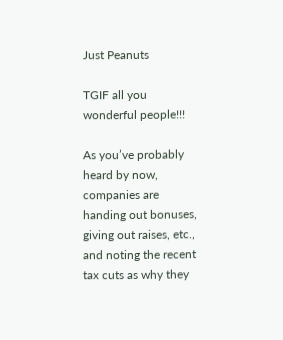Just Peanuts

TGIF all you wonderful people!!!

As you’ve probably heard by now, companies are handing out bonuses, giving out raises, etc., and noting the recent tax cuts as why they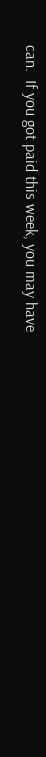can.  If you got paid this week, you may have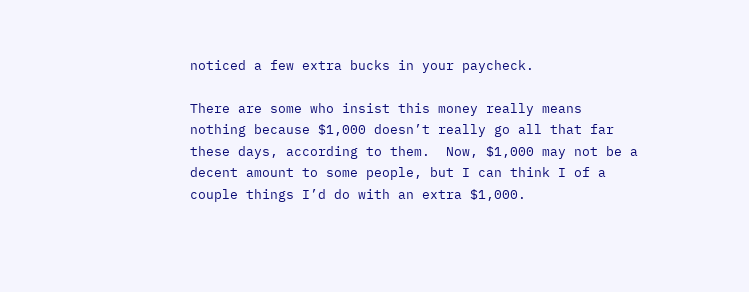noticed a few extra bucks in your paycheck.

There are some who insist this money really means nothing because $1,000 doesn’t really go all that far these days, according to them.  Now, $1,000 may not be a decent amount to some people, but I can think I of a couple things I’d do with an extra $1,000.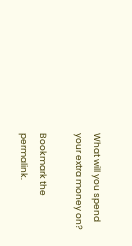What will you spend your extra money on?

Bookmark the permalink.